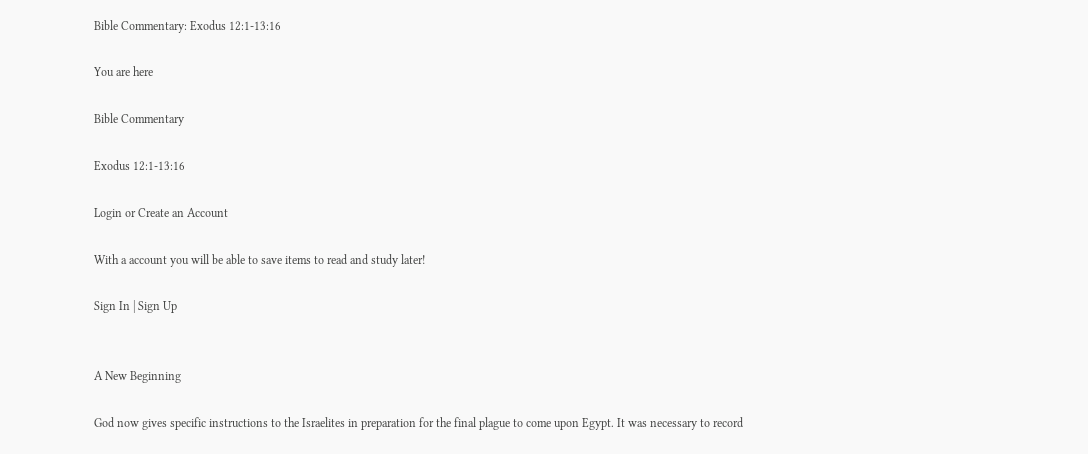Bible Commentary: Exodus 12:1-13:16

You are here

Bible Commentary

Exodus 12:1-13:16

Login or Create an Account

With a account you will be able to save items to read and study later!

Sign In | Sign Up


A New Beginning

God now gives specific instructions to the Israelites in preparation for the final plague to come upon Egypt. It was necessary to record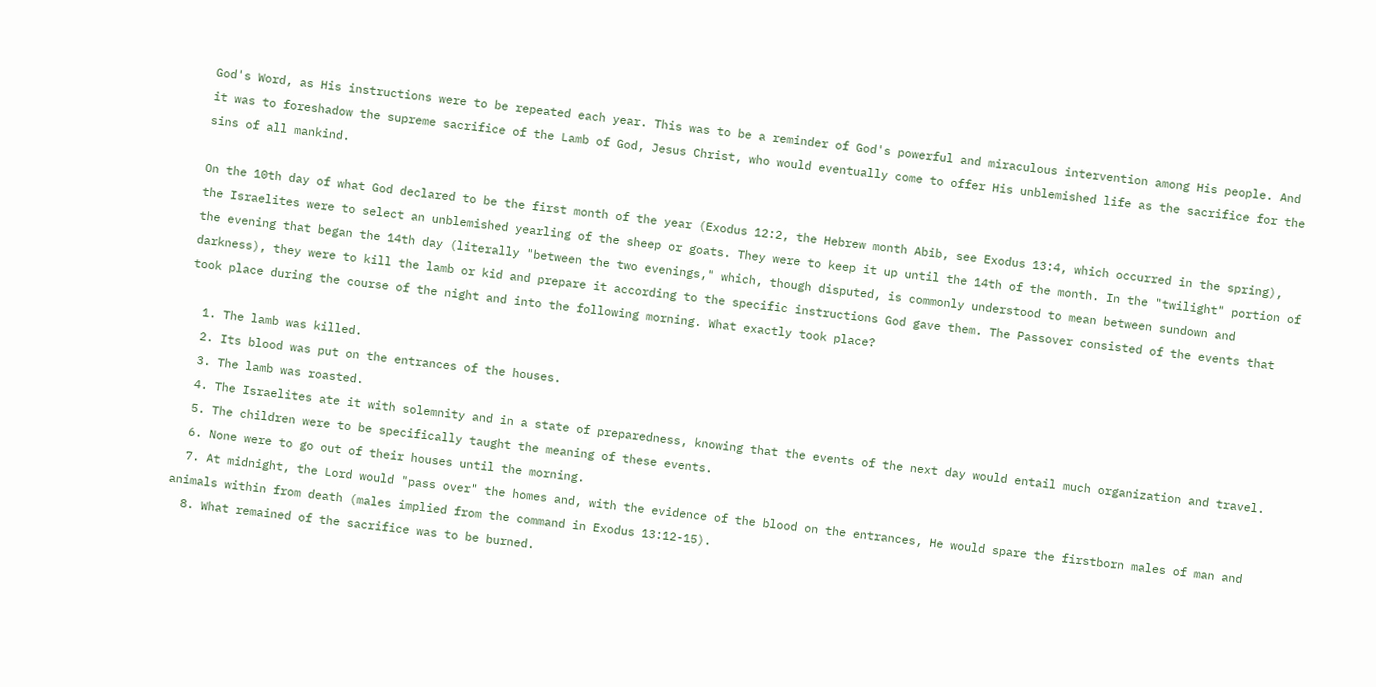God's Word, as His instructions were to be repeated each year. This was to be a reminder of God's powerful and miraculous intervention among His people. And it was to foreshadow the supreme sacrifice of the Lamb of God, Jesus Christ, who would eventually come to offer His unblemished life as the sacrifice for the sins of all mankind.

On the 10th day of what God declared to be the first month of the year (Exodus 12:2, the Hebrew month Abib, see Exodus 13:4, which occurred in the spring), the Israelites were to select an unblemished yearling of the sheep or goats. They were to keep it up until the 14th of the month. In the "twilight" portion of the evening that began the 14th day (literally "between the two evenings," which, though disputed, is commonly understood to mean between sundown and darkness), they were to kill the lamb or kid and prepare it according to the specific instructions God gave them. The Passover consisted of the events that took place during the course of the night and into the following morning. What exactly took place?

  1. The lamb was killed.
  2. Its blood was put on the entrances of the houses.
  3. The lamb was roasted.
  4. The Israelites ate it with solemnity and in a state of preparedness, knowing that the events of the next day would entail much organization and travel.
  5. The children were to be specifically taught the meaning of these events.
  6. None were to go out of their houses until the morning.
  7. At midnight, the Lord would "pass over" the homes and, with the evidence of the blood on the entrances, He would spare the firstborn males of man and animals within from death (males implied from the command in Exodus 13:12-15).
  8. What remained of the sacrifice was to be burned.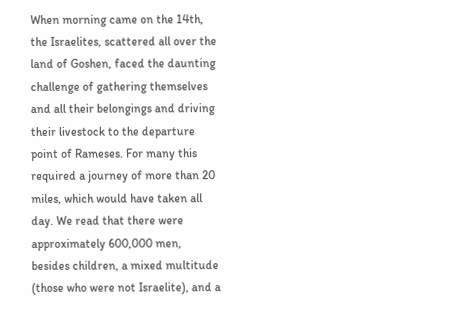When morning came on the 14th, the Israelites, scattered all over the land of Goshen, faced the daunting challenge of gathering themselves and all their belongings and driving their livestock to the departure point of Rameses. For many this required a journey of more than 20 miles, which would have taken all day. We read that there were approximately 600,000 men, besides children, a mixed multitude (those who were not Israelite), and a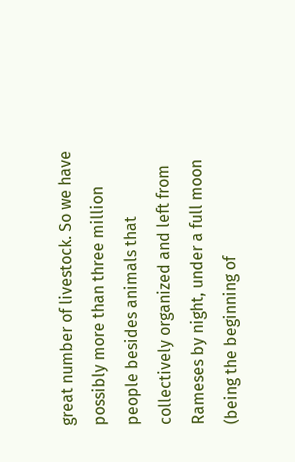great number of livestock. So we have possibly more than three million people besides animals that collectively organized and left from Rameses by night, under a full moon (being the beginning of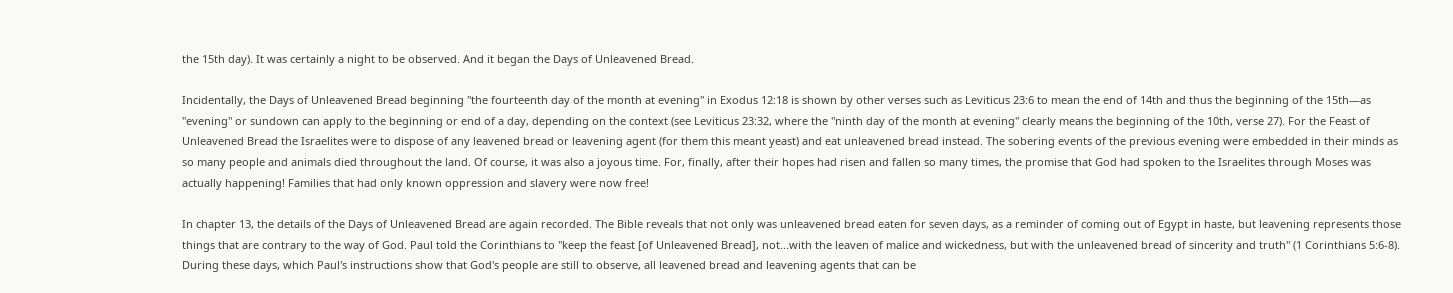the 15th day). It was certainly a night to be observed. And it began the Days of Unleavened Bread.

Incidentally, the Days of Unleavened Bread beginning "the fourteenth day of the month at evening" in Exodus 12:18 is shown by other verses such as Leviticus 23:6 to mean the end of 14th and thus the beginning of the 15th—as "evening" or sundown can apply to the beginning or end of a day, depending on the context (see Leviticus 23:32, where the "ninth day of the month at evening" clearly means the beginning of the 10th, verse 27). For the Feast of Unleavened Bread the Israelites were to dispose of any leavened bread or leavening agent (for them this meant yeast) and eat unleavened bread instead. The sobering events of the previous evening were embedded in their minds as so many people and animals died throughout the land. Of course, it was also a joyous time. For, finally, after their hopes had risen and fallen so many times, the promise that God had spoken to the Israelites through Moses was actually happening! Families that had only known oppression and slavery were now free!

In chapter 13, the details of the Days of Unleavened Bread are again recorded. The Bible reveals that not only was unleavened bread eaten for seven days, as a reminder of coming out of Egypt in haste, but leavening represents those things that are contrary to the way of God. Paul told the Corinthians to "keep the feast [of Unleavened Bread], not...with the leaven of malice and wickedness, but with the unleavened bread of sincerity and truth" (1 Corinthians 5:6-8). During these days, which Paul's instructions show that God's people are still to observe, all leavened bread and leavening agents that can be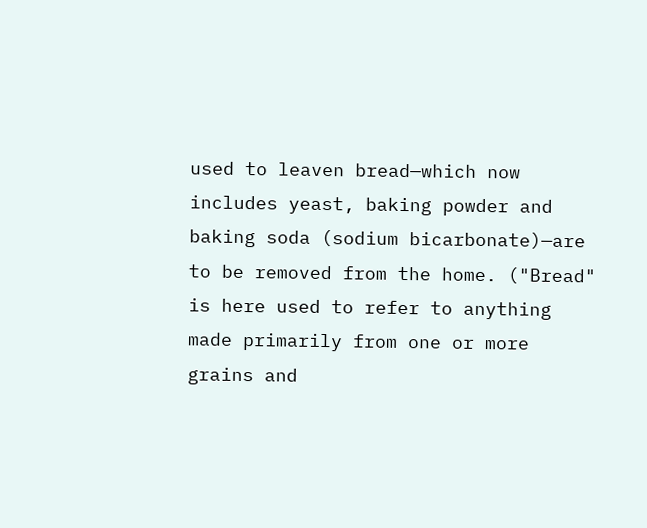used to leaven bread—which now includes yeast, baking powder and baking soda (sodium bicarbonate)—are to be removed from the home. ("Bread" is here used to refer to anything made primarily from one or more grains and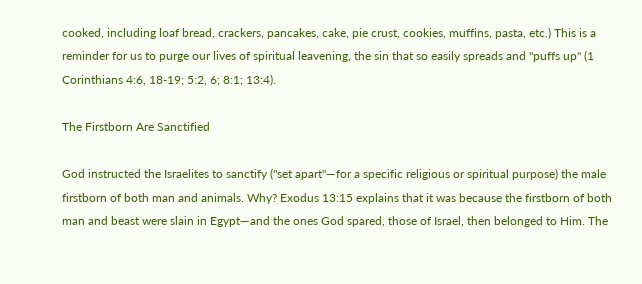cooked, including loaf bread, crackers, pancakes, cake, pie crust, cookies, muffins, pasta, etc.) This is a reminder for us to purge our lives of spiritual leavening, the sin that so easily spreads and "puffs up" (1 Corinthians 4:6, 18-19; 5:2, 6; 8:1; 13:4).

The Firstborn Are Sanctified

God instructed the Israelites to sanctify ("set apart"—for a specific religious or spiritual purpose) the male firstborn of both man and animals. Why? Exodus 13:15 explains that it was because the firstborn of both man and beast were slain in Egypt—and the ones God spared, those of Israel, then belonged to Him. The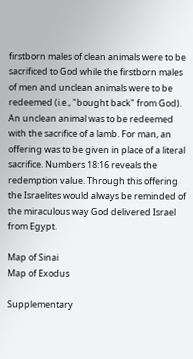firstborn males of clean animals were to be sacrificed to God while the firstborn males of men and unclean animals were to be redeemed (i.e., "bought back" from God). An unclean animal was to be redeemed with the sacrifice of a lamb. For man, an offering was to be given in place of a literal sacrifice. Numbers 18:16 reveals the redemption value. Through this offering the Israelites would always be reminded of the miraculous way God delivered Israel from Egypt.

Map of Sinai
Map of Exodus

Supplementary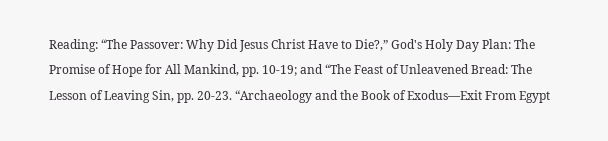Reading: “The Passover: Why Did Jesus Christ Have to Die?,” God's Holy Day Plan: The Promise of Hope for All Mankind, pp. 10-19; and “The Feast of Unleavened Bread: The Lesson of Leaving Sin, pp. 20-23. “Archaeology and the Book of Exodus—Exit From Egypt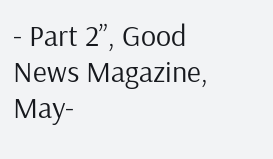- Part 2”, Good News Magazine, May-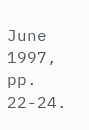June 1997, pp. 22-24.